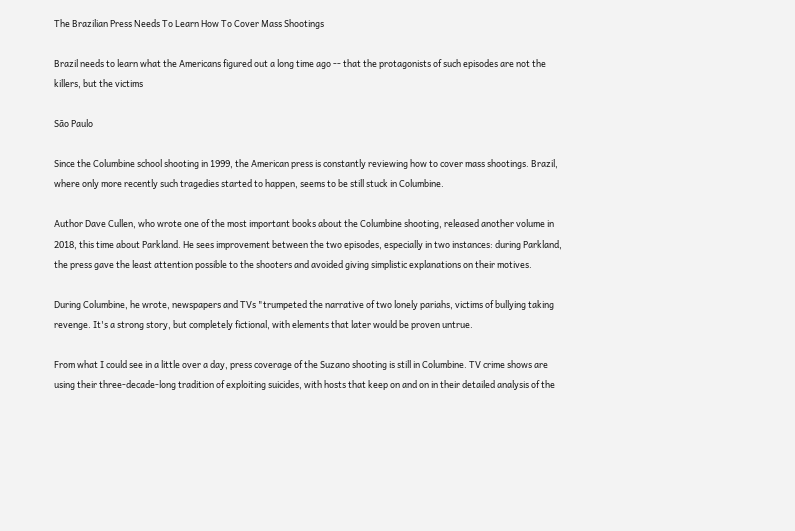The Brazilian Press Needs To Learn How To Cover Mass Shootings

Brazil needs to learn what the Americans figured out a long time ago -- that the protagonists of such episodes are not the killers, but the victims

São Paulo

Since the Columbine school shooting in 1999, the American press is constantly reviewing how to cover mass shootings. Brazil, where only more recently such tragedies started to happen, seems to be still stuck in Columbine.

Author Dave Cullen, who wrote one of the most important books about the Columbine shooting, released another volume in 2018, this time about Parkland. He sees improvement between the two episodes, especially in two instances: during Parkland, the press gave the least attention possible to the shooters and avoided giving simplistic explanations on their motives.

During Columbine, he wrote, newspapers and TVs "trumpeted the narrative of two lonely pariahs, victims of bullying taking revenge. It's a strong story, but completely fictional, with elements that later would be proven untrue.

From what I could see in a little over a day, press coverage of the Suzano shooting is still in Columbine. TV crime shows are using their three-decade-long tradition of exploiting suicides, with hosts that keep on and on in their detailed analysis of the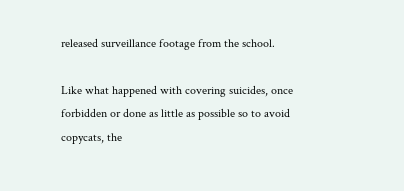released surveillance footage from the school.

Like what happened with covering suicides, once forbidden or done as little as possible so to avoid copycats, the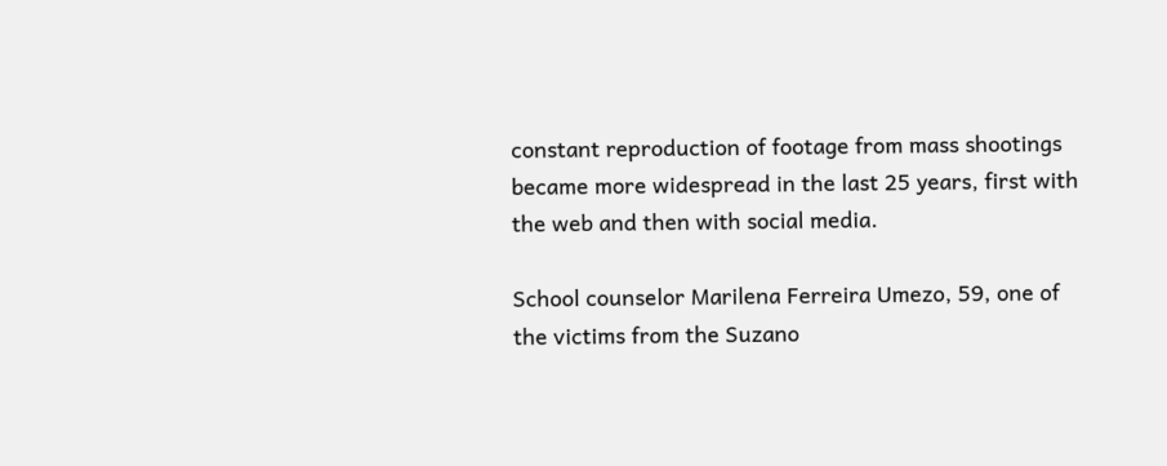constant reproduction of footage from mass shootings became more widespread in the last 25 years, first with the web and then with social media.

School counselor Marilena Ferreira Umezo, 59, one of the victims from the Suzano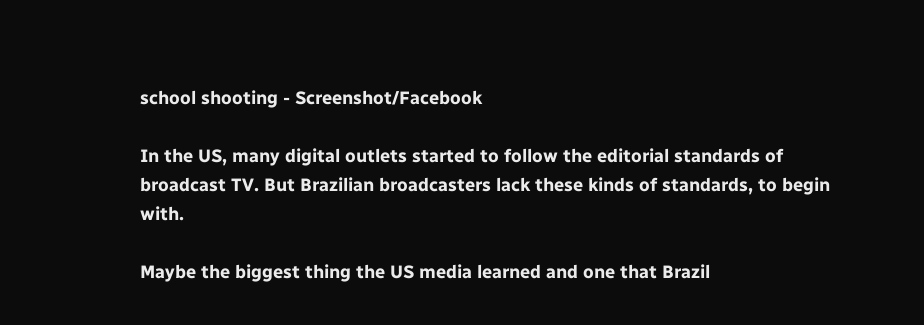school shooting - Screenshot/Facebook

In the US, many digital outlets started to follow the editorial standards of broadcast TV. But Brazilian broadcasters lack these kinds of standards, to begin with.

Maybe the biggest thing the US media learned and one that Brazil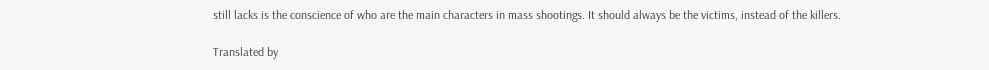still lacks is the conscience of who are the main characters in mass shootings. It should always be the victims, instead of the killers.

Translated by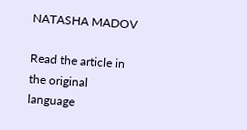NATASHA MADOV

Read the article in the original language